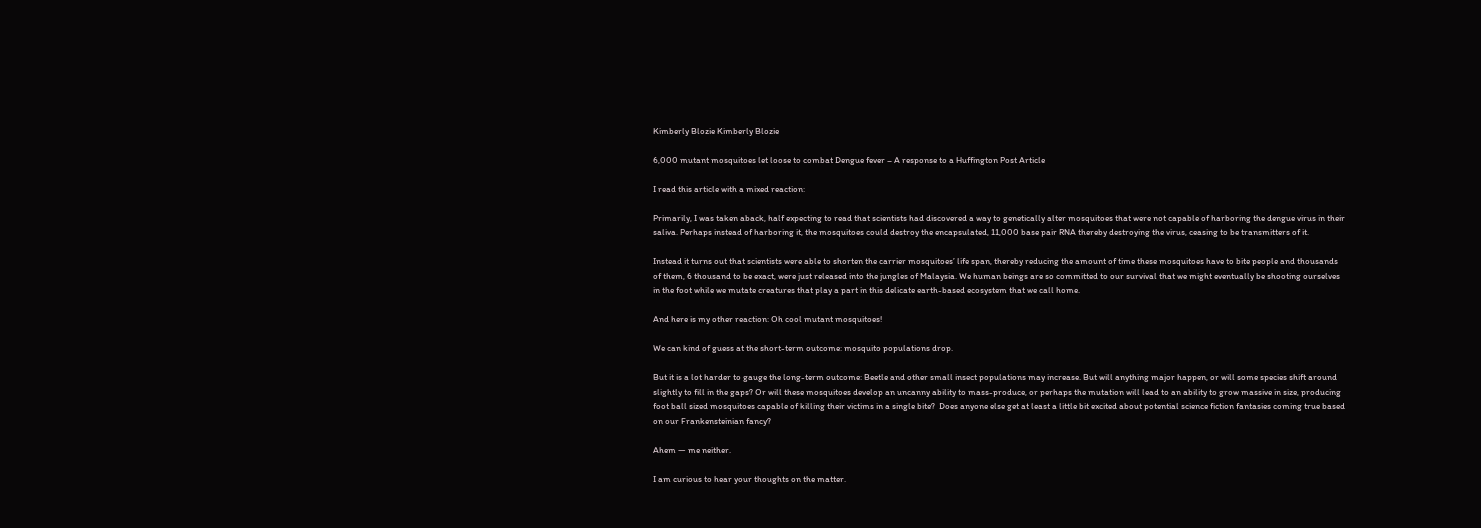Kimberly Blozie Kimberly Blozie

6,000 mutant mosquitoes let loose to combat Dengue fever – A response to a Huffington Post Article

I read this article with a mixed reaction:

Primarily, I was taken aback, half expecting to read that scientists had discovered a way to genetically alter mosquitoes that were not capable of harboring the dengue virus in their saliva. Perhaps instead of harboring it, the mosquitoes could destroy the encapsulated, 11,000 base pair RNA thereby destroying the virus, ceasing to be transmitters of it.

Instead it turns out that scientists were able to shorten the carrier mosquitoes’ life span, thereby reducing the amount of time these mosquitoes have to bite people and thousands of them, 6 thousand to be exact, were just released into the jungles of Malaysia. We human beings are so committed to our survival that we might eventually be shooting ourselves in the foot while we mutate creatures that play a part in this delicate earth-based ecosystem that we call home.

And here is my other reaction: Oh cool mutant mosquitoes!

We can kind of guess at the short-term outcome: mosquito populations drop.

But it is a lot harder to gauge the long-term outcome: Beetle and other small insect populations may increase. But will anything major happen, or will some species shift around slightly to fill in the gaps? Or will these mosquitoes develop an uncanny ability to mass-produce, or perhaps the mutation will lead to an ability to grow massive in size, producing foot ball sized mosquitoes capable of killing their victims in a single bite?  Does anyone else get at least a little bit excited about potential science fiction fantasies coming true based on our Frankensteinian fancy?

Ahem — me neither.

I am curious to hear your thoughts on the matter.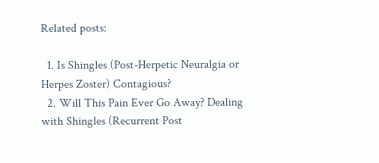Related posts:

  1. Is Shingles (Post-Herpetic Neuralgia or Herpes Zoster) Contagious?
  2. Will This Pain Ever Go Away? Dealing with Shingles (Recurrent Post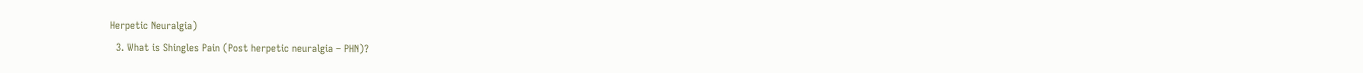Herpetic Neuralgia)
  3. What is Shingles Pain (Post herpetic neuralgia – PHN)?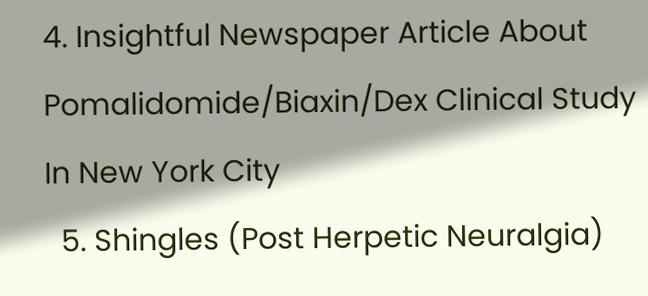4. Insightful Newspaper Article About Pomalidomide/Biaxin/Dex Clinical Study In New York City
  5. Shingles (Post Herpetic Neuralgia)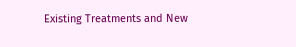Existing Treatments and New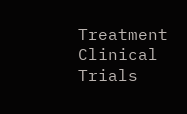Treatment Clinical Trials